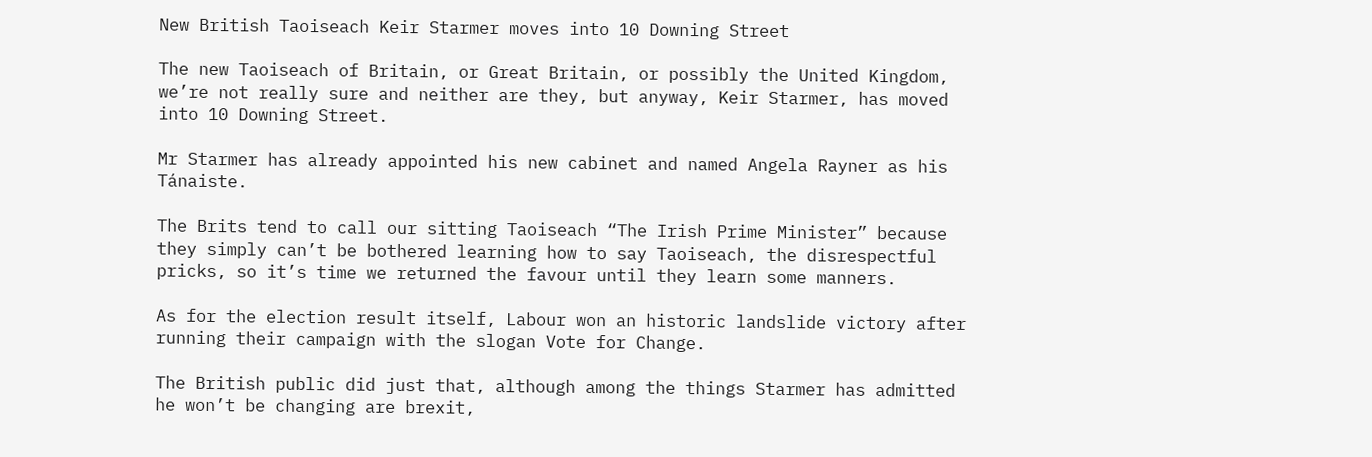New British Taoiseach Keir Starmer moves into 10 Downing Street

The new Taoiseach of Britain, or Great Britain, or possibly the United Kingdom, we’re not really sure and neither are they, but anyway, Keir Starmer, has moved into 10 Downing Street.

Mr Starmer has already appointed his new cabinet and named Angela Rayner as his Tánaiste.

The Brits tend to call our sitting Taoiseach “The Irish Prime Minister” because they simply can’t be bothered learning how to say Taoiseach, the disrespectful pricks, so it’s time we returned the favour until they learn some manners.

As for the election result itself, Labour won an historic landslide victory after running their campaign with the slogan Vote for Change.

The British public did just that, although among the things Starmer has admitted he won’t be changing are brexit,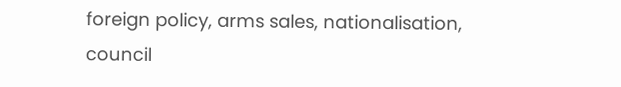foreign policy, arms sales, nationalisation, council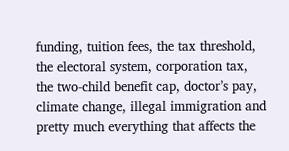funding, tuition fees, the tax threshold, the electoral system, corporation tax, the two-child benefit cap, doctor’s pay, climate change, illegal immigration and pretty much everything that affects the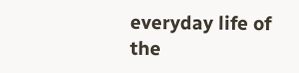everyday life of the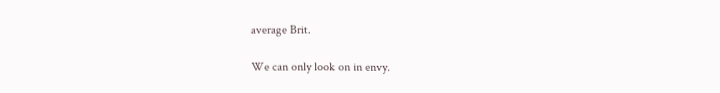average Brit.

We can only look on in envy.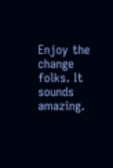Enjoy the change folks. It sounds amazing.